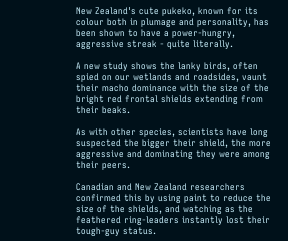New Zealand's cute pukeko, known for its colour both in plumage and personality, has been shown to have a power-hungry, aggressive streak - quite literally.

A new study shows the lanky birds, often spied on our wetlands and roadsides, vaunt their macho dominance with the size of the bright red frontal shields extending from their beaks.

As with other species, scientists have long suspected the bigger their shield, the more aggressive and dominating they were among their peers.

Canadian and New Zealand researchers confirmed this by using paint to reduce the size of the shields, and watching as the feathered ring-leaders instantly lost their tough-guy status.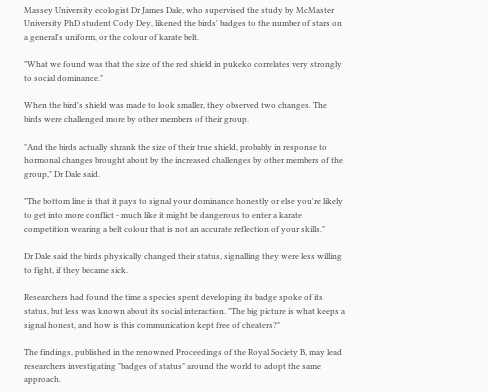Massey University ecologist Dr James Dale, who supervised the study by McMaster University PhD student Cody Dey, likened the birds' badges to the number of stars on a general's uniform, or the colour of karate belt.

"What we found was that the size of the red shield in pukeko correlates very strongly to social dominance."

When the bird's shield was made to look smaller, they observed two changes. The birds were challenged more by other members of their group.

"And the birds actually shrank the size of their true shield, probably in response to hormonal changes brought about by the increased challenges by other members of the group," Dr Dale said.

"The bottom line is that it pays to signal your dominance honestly or else you're likely to get into more conflict - much like it might be dangerous to enter a karate competition wearing a belt colour that is not an accurate reflection of your skills."

Dr Dale said the birds physically changed their status, signalling they were less willing to fight, if they became sick.

Researchers had found the time a species spent developing its badge spoke of its status, but less was known about its social interaction. "The big picture is what keeps a signal honest, and how is this communication kept free of cheaters?"

The findings, published in the renowned Proceedings of the Royal Society B, may lead researchers investigating "badges of status" around the world to adopt the same approach.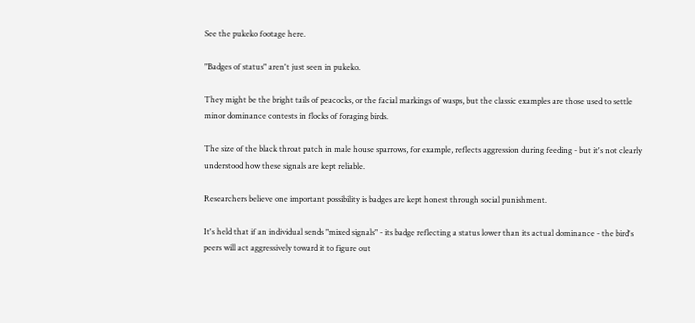See the pukeko footage here.

"Badges of status" aren't just seen in pukeko.

They might be the bright tails of peacocks, or the facial markings of wasps, but the classic examples are those used to settle minor dominance contests in flocks of foraging birds.

The size of the black throat patch in male house sparrows, for example, reflects aggression during feeding - but it's not clearly understood how these signals are kept reliable.

Researchers believe one important possibility is badges are kept honest through social punishment.

It's held that if an individual sends "mixed signals" - its badge reflecting a status lower than its actual dominance - the bird's peers will act aggressively toward it to figure out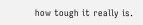how tough it really is.